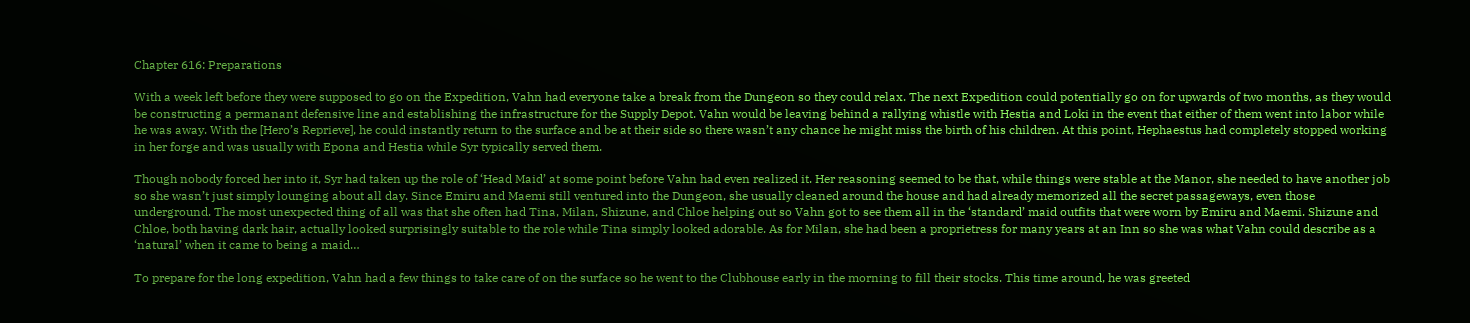Chapter 616: Preparations

With a week left before they were supposed to go on the Expedition, Vahn had everyone take a break from the Dungeon so they could relax. The next Expedition could potentially go on for upwards of two months, as they would be constructing a permanant defensive line and establishing the infrastructure for the Supply Depot. Vahn would be leaving behind a rallying whistle with Hestia and Loki in the event that either of them went into labor while he was away. With the [Hero’s Reprieve], he could instantly return to the surface and be at their side so there wasn’t any chance he might miss the birth of his children. At this point, Hephaestus had completely stopped working in her forge and was usually with Epona and Hestia while Syr typically served them.

Though nobody forced her into it, Syr had taken up the role of ‘Head Maid’ at some point before Vahn had even realized it. Her reasoning seemed to be that, while things were stable at the Manor, she needed to have another job so she wasn’t just simply lounging about all day. Since Emiru and Maemi still ventured into the Dungeon, she usually cleaned around the house and had already memorized all the secret passageways, even those underground. The most unexpected thing of all was that she often had Tina, Milan, Shizune, and Chloe helping out so Vahn got to see them all in the ‘standard’ maid outfits that were worn by Emiru and Maemi. Shizune and Chloe, both having dark hair, actually looked surprisingly suitable to the role while Tina simply looked adorable. As for Milan, she had been a proprietress for many years at an Inn so she was what Vahn could describe as a ‘natural’ when it came to being a maid…

To prepare for the long expedition, Vahn had a few things to take care of on the surface so he went to the Clubhouse early in the morning to fill their stocks. This time around, he was greeted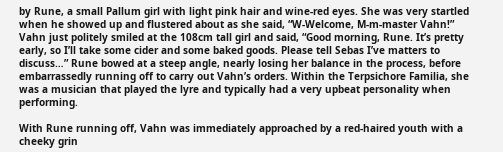by Rune, a small Pallum girl with light pink hair and wine-red eyes. She was very startled when he showed up and flustered about as she said, “W-Welcome, M-m-master Vahn!” Vahn just politely smiled at the 108cm tall girl and said, “Good morning, Rune. It’s pretty early, so I’ll take some cider and some baked goods. Please tell Sebas I’ve matters to discuss…” Rune bowed at a steep angle, nearly losing her balance in the process, before embarrassedly running off to carry out Vahn’s orders. Within the Terpsichore Familia, she was a musician that played the lyre and typically had a very upbeat personality when performing.

With Rune running off, Vahn was immediately approached by a red-haired youth with a cheeky grin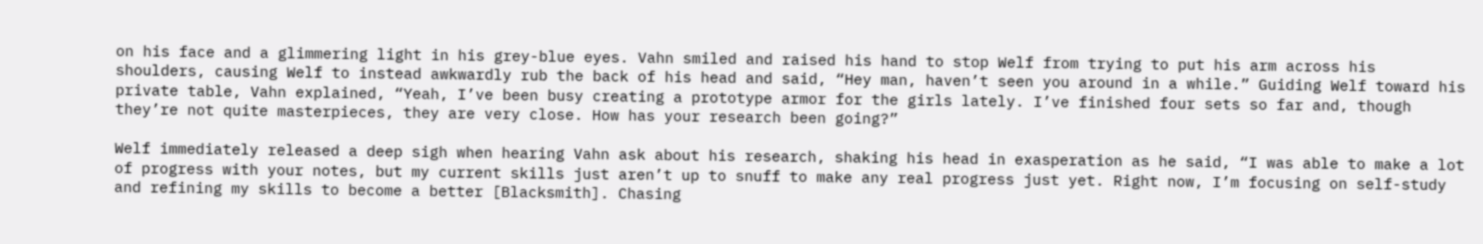on his face and a glimmering light in his grey-blue eyes. Vahn smiled and raised his hand to stop Welf from trying to put his arm across his shoulders, causing Welf to instead awkwardly rub the back of his head and said, “Hey man, haven’t seen you around in a while.” Guiding Welf toward his private table, Vahn explained, “Yeah, I’ve been busy creating a prototype armor for the girls lately. I’ve finished four sets so far and, though they’re not quite masterpieces, they are very close. How has your research been going?”

Welf immediately released a deep sigh when hearing Vahn ask about his research, shaking his head in exasperation as he said, “I was able to make a lot of progress with your notes, but my current skills just aren’t up to snuff to make any real progress just yet. Right now, I’m focusing on self-study and refining my skills to become a better [Blacksmith]. Chasing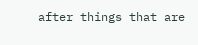after things that are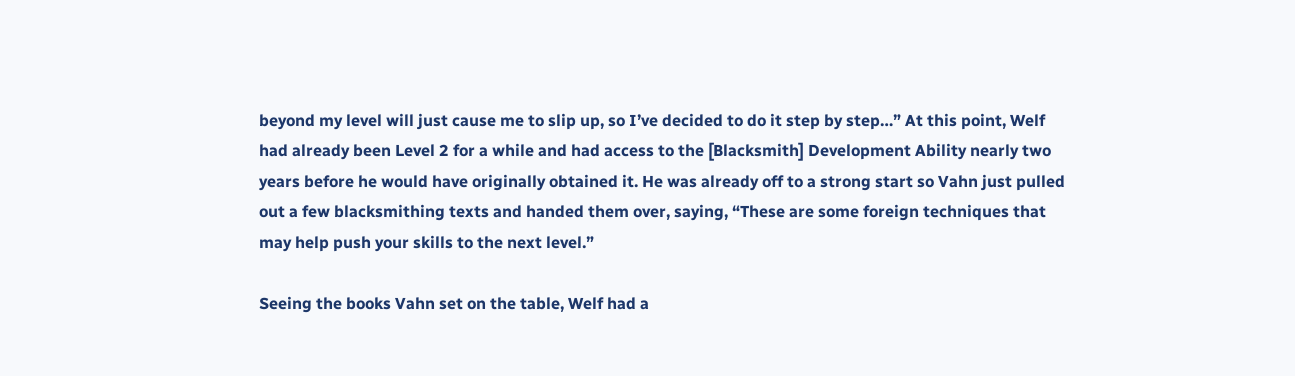beyond my level will just cause me to slip up, so I’ve decided to do it step by step…” At this point, Welf had already been Level 2 for a while and had access to the [Blacksmith] Development Ability nearly two years before he would have originally obtained it. He was already off to a strong start so Vahn just pulled out a few blacksmithing texts and handed them over, saying, “These are some foreign techniques that may help push your skills to the next level.”

Seeing the books Vahn set on the table, Welf had a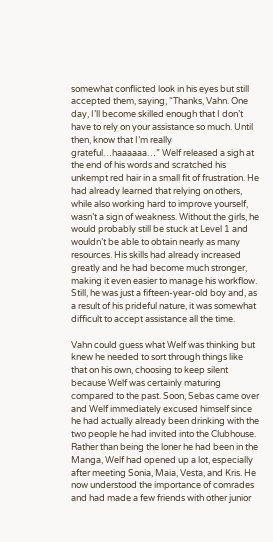somewhat conflicted look in his eyes but still accepted them, saying, “Thanks, Vahn. One day, I’ll become skilled enough that I don’t have to rely on your assistance so much. Until then, know that I’m really grateful…haaaaaa…” Welf released a sigh at the end of his words and scratched his unkempt red hair in a small fit of frustration. He had already learned that relying on others, while also working hard to improve yourself, wasn’t a sign of weakness. Without the girls, he would probably still be stuck at Level 1 and wouldn’t be able to obtain nearly as many resources. His skills had already increased greatly and he had become much stronger, making it even easier to manage his workflow. Still, he was just a fifteen-year-old boy and, as a result of his prideful nature, it was somewhat difficult to accept assistance all the time.

Vahn could guess what Welf was thinking but knew he needed to sort through things like that on his own, choosing to keep silent because Welf was certainly maturing compared to the past. Soon, Sebas came over and Welf immediately excused himself since he had actually already been drinking with the two people he had invited into the Clubhouse. Rather than being the loner he had been in the Manga, Welf had opened up a lot, especially after meeting Sonia, Maia, Vesta, and Kris. He now understood the importance of comrades and had made a few friends with other junior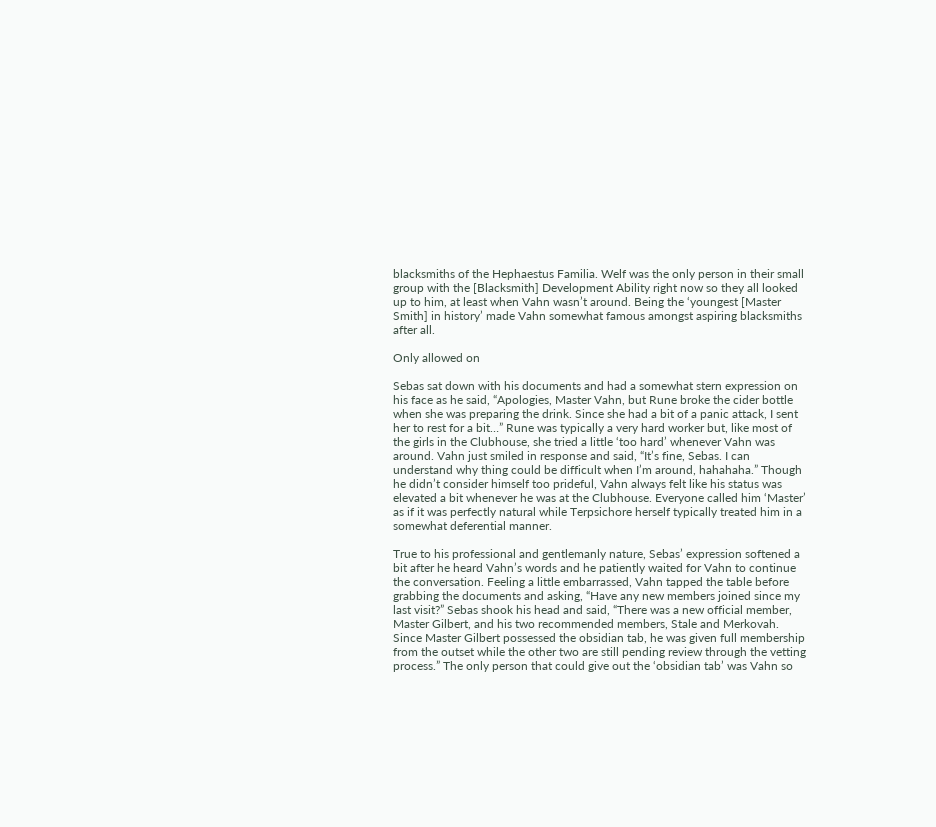blacksmiths of the Hephaestus Familia. Welf was the only person in their small group with the [Blacksmith] Development Ability right now so they all looked up to him, at least when Vahn wasn’t around. Being the ‘youngest [Master Smith] in history’ made Vahn somewhat famous amongst aspiring blacksmiths after all.

Only allowed on

Sebas sat down with his documents and had a somewhat stern expression on his face as he said, “Apologies, Master Vahn, but Rune broke the cider bottle when she was preparing the drink. Since she had a bit of a panic attack, I sent her to rest for a bit…” Rune was typically a very hard worker but, like most of the girls in the Clubhouse, she tried a little ‘too hard’ whenever Vahn was around. Vahn just smiled in response and said, “It’s fine, Sebas. I can understand why thing could be difficult when I’m around, hahahaha.” Though he didn’t consider himself too prideful, Vahn always felt like his status was elevated a bit whenever he was at the Clubhouse. Everyone called him ‘Master’ as if it was perfectly natural while Terpsichore herself typically treated him in a somewhat deferential manner.

True to his professional and gentlemanly nature, Sebas’ expression softened a bit after he heard Vahn’s words and he patiently waited for Vahn to continue the conversation. Feeling a little embarrassed, Vahn tapped the table before grabbing the documents and asking, “Have any new members joined since my last visit?” Sebas shook his head and said, “There was a new official member, Master Gilbert, and his two recommended members, Stale and Merkovah. Since Master Gilbert possessed the obsidian tab, he was given full membership from the outset while the other two are still pending review through the vetting process.” The only person that could give out the ‘obsidian tab’ was Vahn so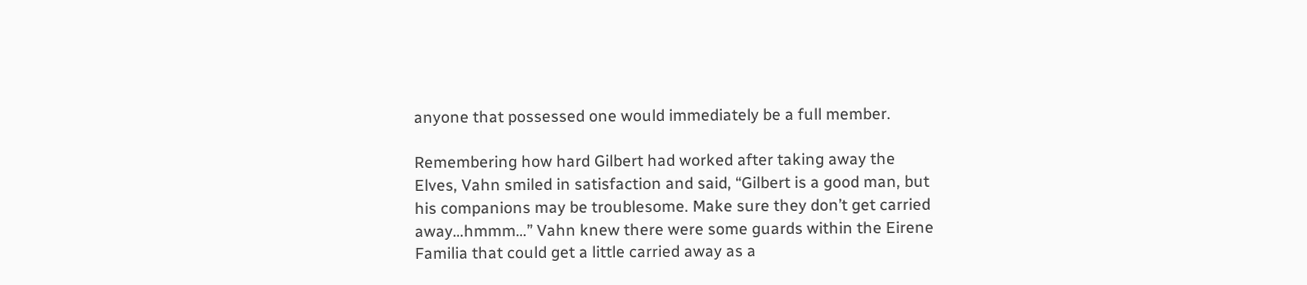anyone that possessed one would immediately be a full member.

Remembering how hard Gilbert had worked after taking away the Elves, Vahn smiled in satisfaction and said, “Gilbert is a good man, but his companions may be troublesome. Make sure they don’t get carried away…hmmm…” Vahn knew there were some guards within the Eirene Familia that could get a little carried away as a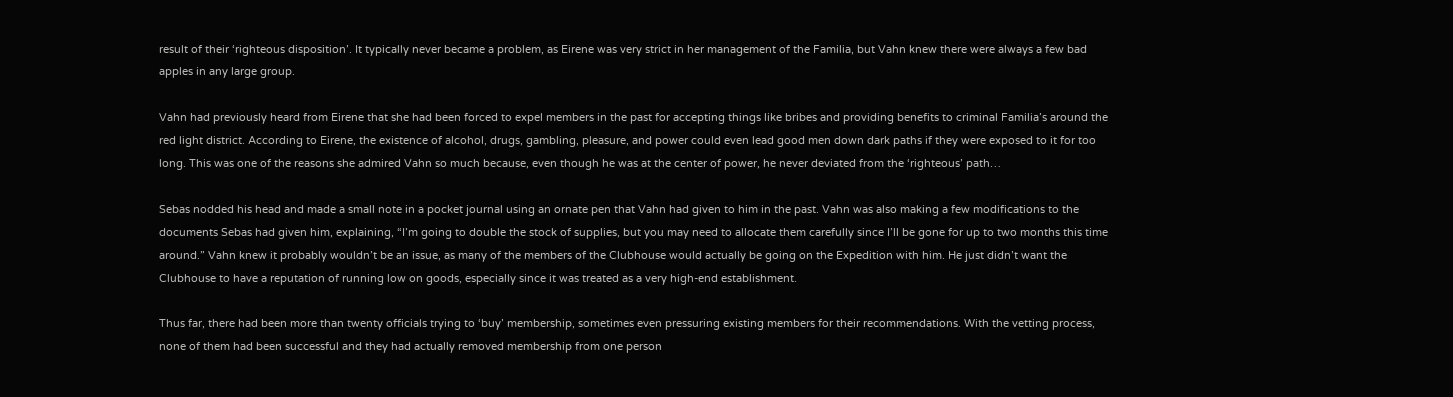result of their ‘righteous disposition’. It typically never became a problem, as Eirene was very strict in her management of the Familia, but Vahn knew there were always a few bad apples in any large group.

Vahn had previously heard from Eirene that she had been forced to expel members in the past for accepting things like bribes and providing benefits to criminal Familia’s around the red light district. According to Eirene, the existence of alcohol, drugs, gambling, pleasure, and power could even lead good men down dark paths if they were exposed to it for too long. This was one of the reasons she admired Vahn so much because, even though he was at the center of power, he never deviated from the ‘righteous’ path…

Sebas nodded his head and made a small note in a pocket journal using an ornate pen that Vahn had given to him in the past. Vahn was also making a few modifications to the documents Sebas had given him, explaining, “I’m going to double the stock of supplies, but you may need to allocate them carefully since I’ll be gone for up to two months this time around.” Vahn knew it probably wouldn’t be an issue, as many of the members of the Clubhouse would actually be going on the Expedition with him. He just didn’t want the Clubhouse to have a reputation of running low on goods, especially since it was treated as a very high-end establishment.

Thus far, there had been more than twenty officials trying to ‘buy’ membership, sometimes even pressuring existing members for their recommendations. With the vetting process, none of them had been successful and they had actually removed membership from one person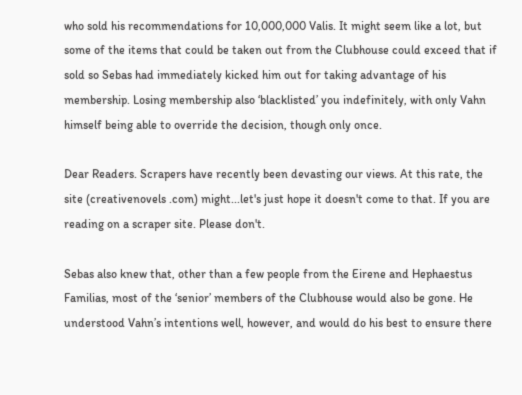who sold his recommendations for 10,000,000 Valis. It might seem like a lot, but some of the items that could be taken out from the Clubhouse could exceed that if sold so Sebas had immediately kicked him out for taking advantage of his membership. Losing membership also ‘blacklisted’ you indefinitely, with only Vahn himself being able to override the decision, though only once.

Dear Readers. Scrapers have recently been devasting our views. At this rate, the site (creativenovels .com) might...let's just hope it doesn't come to that. If you are reading on a scraper site. Please don't.

Sebas also knew that, other than a few people from the Eirene and Hephaestus Familias, most of the ‘senior’ members of the Clubhouse would also be gone. He understood Vahn’s intentions well, however, and would do his best to ensure there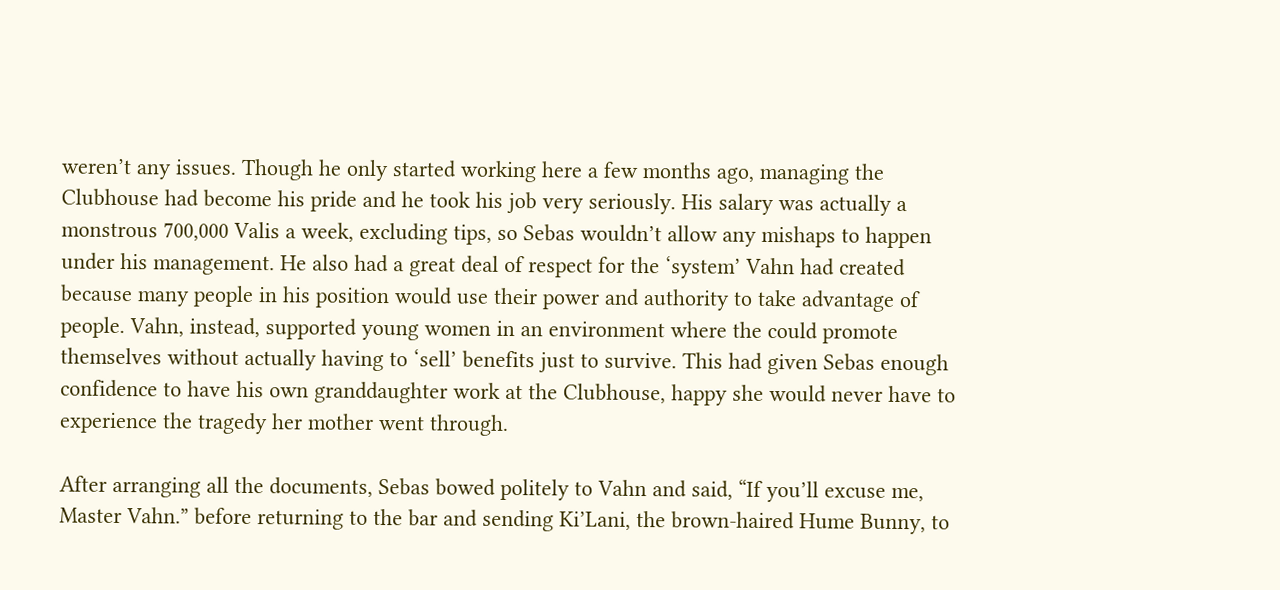weren’t any issues. Though he only started working here a few months ago, managing the Clubhouse had become his pride and he took his job very seriously. His salary was actually a monstrous 700,000 Valis a week, excluding tips, so Sebas wouldn’t allow any mishaps to happen under his management. He also had a great deal of respect for the ‘system’ Vahn had created because many people in his position would use their power and authority to take advantage of people. Vahn, instead, supported young women in an environment where the could promote themselves without actually having to ‘sell’ benefits just to survive. This had given Sebas enough confidence to have his own granddaughter work at the Clubhouse, happy she would never have to experience the tragedy her mother went through.

After arranging all the documents, Sebas bowed politely to Vahn and said, “If you’ll excuse me, Master Vahn.” before returning to the bar and sending Ki’Lani, the brown-haired Hume Bunny, to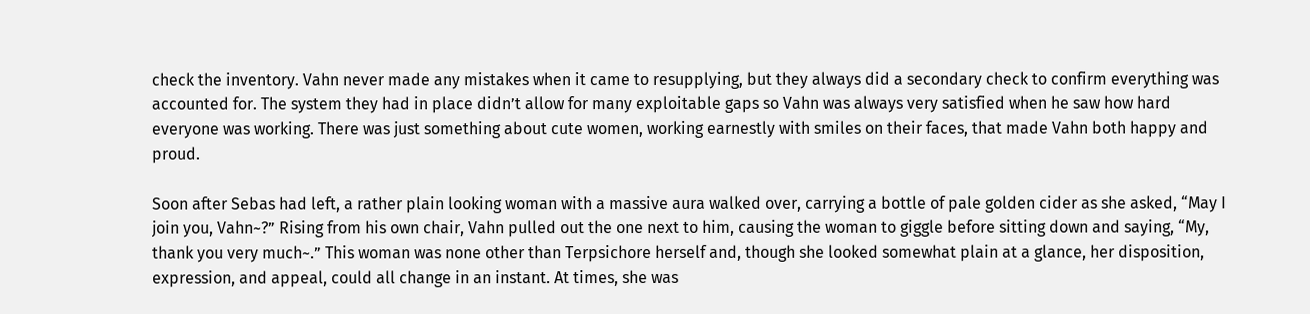check the inventory. Vahn never made any mistakes when it came to resupplying, but they always did a secondary check to confirm everything was accounted for. The system they had in place didn’t allow for many exploitable gaps so Vahn was always very satisfied when he saw how hard everyone was working. There was just something about cute women, working earnestly with smiles on their faces, that made Vahn both happy and proud.

Soon after Sebas had left, a rather plain looking woman with a massive aura walked over, carrying a bottle of pale golden cider as she asked, “May I join you, Vahn~?” Rising from his own chair, Vahn pulled out the one next to him, causing the woman to giggle before sitting down and saying, “My, thank you very much~.” This woman was none other than Terpsichore herself and, though she looked somewhat plain at a glance, her disposition, expression, and appeal, could all change in an instant. At times, she was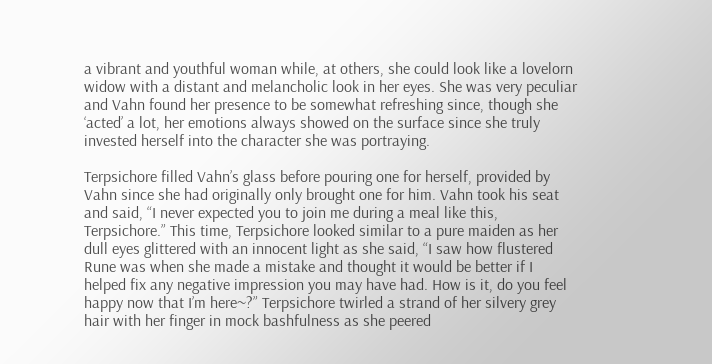a vibrant and youthful woman while, at others, she could look like a lovelorn widow with a distant and melancholic look in her eyes. She was very peculiar and Vahn found her presence to be somewhat refreshing since, though she ‘acted’ a lot, her emotions always showed on the surface since she truly invested herself into the character she was portraying.

Terpsichore filled Vahn’s glass before pouring one for herself, provided by Vahn since she had originally only brought one for him. Vahn took his seat and said, “I never expected you to join me during a meal like this, Terpsichore.” This time, Terpsichore looked similar to a pure maiden as her dull eyes glittered with an innocent light as she said, “I saw how flustered Rune was when she made a mistake and thought it would be better if I helped fix any negative impression you may have had. How is it, do you feel happy now that I’m here~?” Terpsichore twirled a strand of her silvery grey hair with her finger in mock bashfulness as she peered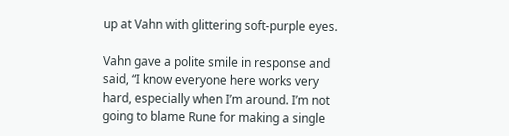up at Vahn with glittering soft-purple eyes.

Vahn gave a polite smile in response and said, “I know everyone here works very hard, especially when I’m around. I’m not going to blame Rune for making a single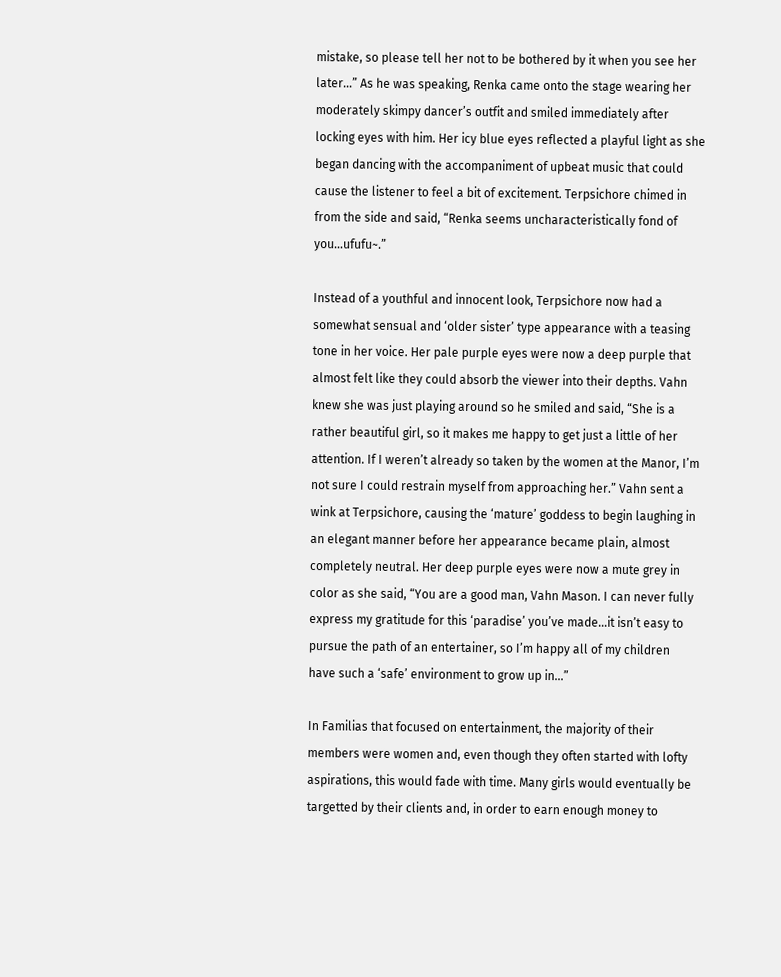mistake, so please tell her not to be bothered by it when you see her later…” As he was speaking, Renka came onto the stage wearing her moderately skimpy dancer’s outfit and smiled immediately after locking eyes with him. Her icy blue eyes reflected a playful light as she began dancing with the accompaniment of upbeat music that could cause the listener to feel a bit of excitement. Terpsichore chimed in from the side and said, “Renka seems uncharacteristically fond of you…ufufu~.”

Instead of a youthful and innocent look, Terpsichore now had a somewhat sensual and ‘older sister’ type appearance with a teasing tone in her voice. Her pale purple eyes were now a deep purple that almost felt like they could absorb the viewer into their depths. Vahn knew she was just playing around so he smiled and said, “She is a rather beautiful girl, so it makes me happy to get just a little of her attention. If I weren’t already so taken by the women at the Manor, I’m not sure I could restrain myself from approaching her.” Vahn sent a wink at Terpsichore, causing the ‘mature’ goddess to begin laughing in an elegant manner before her appearance became plain, almost completely neutral. Her deep purple eyes were now a mute grey in color as she said, “You are a good man, Vahn Mason. I can never fully express my gratitude for this ‘paradise’ you’ve made…it isn’t easy to pursue the path of an entertainer, so I’m happy all of my children have such a ‘safe’ environment to grow up in…”

In Familias that focused on entertainment, the majority of their members were women and, even though they often started with lofty aspirations, this would fade with time. Many girls would eventually be targetted by their clients and, in order to earn enough money to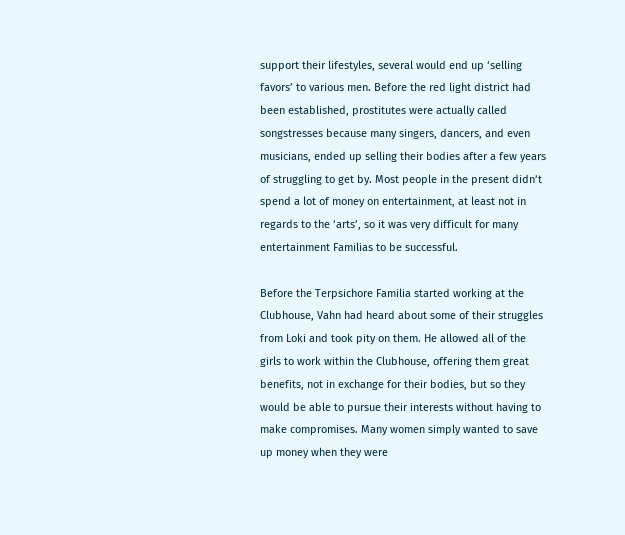support their lifestyles, several would end up ‘selling favors’ to various men. Before the red light district had been established, prostitutes were actually called songstresses because many singers, dancers, and even musicians, ended up selling their bodies after a few years of struggling to get by. Most people in the present didn’t spend a lot of money on entertainment, at least not in regards to the ‘arts’, so it was very difficult for many entertainment Familias to be successful.

Before the Terpsichore Familia started working at the Clubhouse, Vahn had heard about some of their struggles from Loki and took pity on them. He allowed all of the girls to work within the Clubhouse, offering them great benefits, not in exchange for their bodies, but so they would be able to pursue their interests without having to make compromises. Many women simply wanted to save up money when they were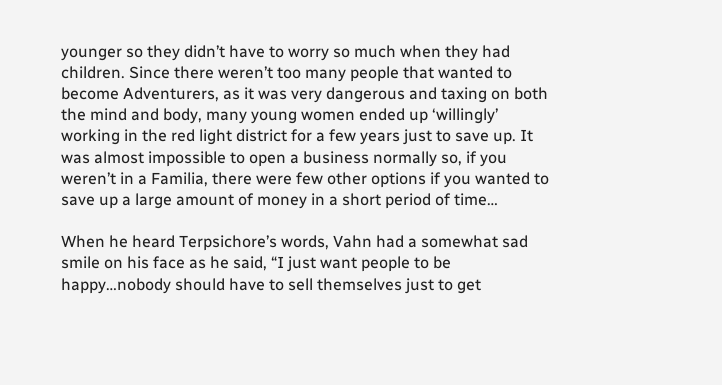younger so they didn’t have to worry so much when they had children. Since there weren’t too many people that wanted to become Adventurers, as it was very dangerous and taxing on both the mind and body, many young women ended up ‘willingly’ working in the red light district for a few years just to save up. It was almost impossible to open a business normally so, if you weren’t in a Familia, there were few other options if you wanted to save up a large amount of money in a short period of time…

When he heard Terpsichore’s words, Vahn had a somewhat sad smile on his face as he said, “I just want people to be happy…nobody should have to sell themselves just to get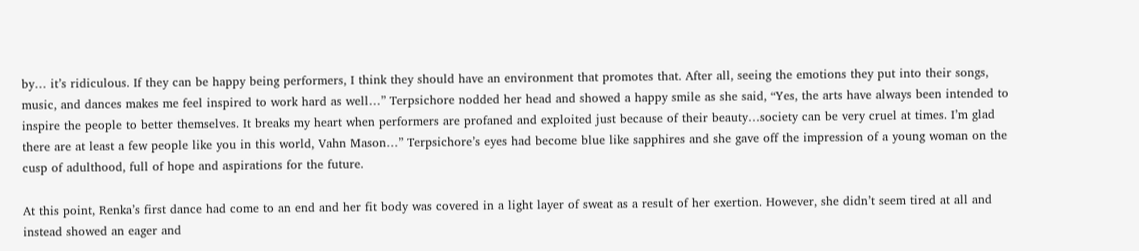by… it’s ridiculous. If they can be happy being performers, I think they should have an environment that promotes that. After all, seeing the emotions they put into their songs, music, and dances makes me feel inspired to work hard as well…” Terpsichore nodded her head and showed a happy smile as she said, “Yes, the arts have always been intended to inspire the people to better themselves. It breaks my heart when performers are profaned and exploited just because of their beauty…society can be very cruel at times. I’m glad there are at least a few people like you in this world, Vahn Mason…” Terpsichore’s eyes had become blue like sapphires and she gave off the impression of a young woman on the cusp of adulthood, full of hope and aspirations for the future.

At this point, Renka’s first dance had come to an end and her fit body was covered in a light layer of sweat as a result of her exertion. However, she didn’t seem tired at all and instead showed an eager and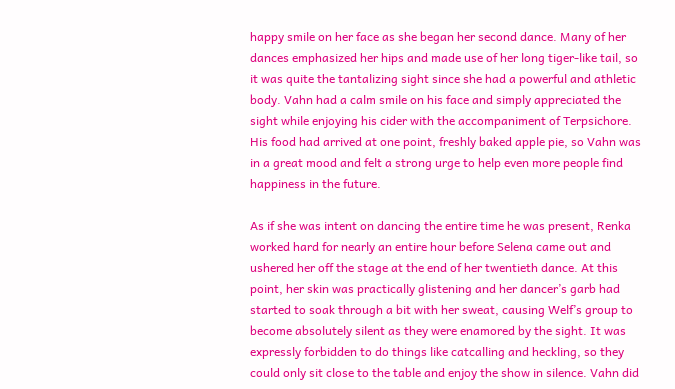happy smile on her face as she began her second dance. Many of her dances emphasized her hips and made use of her long tiger-like tail, so it was quite the tantalizing sight since she had a powerful and athletic body. Vahn had a calm smile on his face and simply appreciated the sight while enjoying his cider with the accompaniment of Terpsichore. His food had arrived at one point, freshly baked apple pie, so Vahn was in a great mood and felt a strong urge to help even more people find happiness in the future.

As if she was intent on dancing the entire time he was present, Renka worked hard for nearly an entire hour before Selena came out and ushered her off the stage at the end of her twentieth dance. At this point, her skin was practically glistening and her dancer’s garb had started to soak through a bit with her sweat, causing Welf’s group to become absolutely silent as they were enamored by the sight. It was expressly forbidden to do things like catcalling and heckling, so they could only sit close to the table and enjoy the show in silence. Vahn did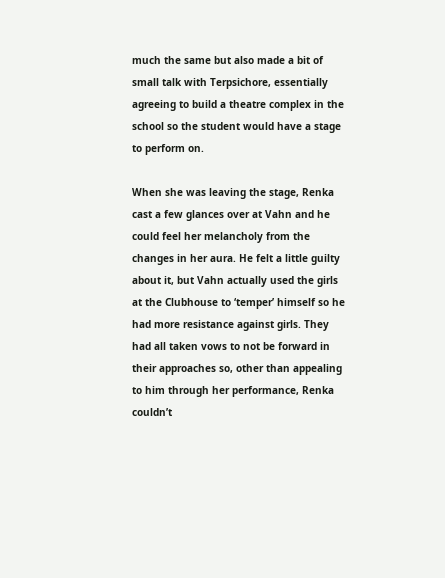much the same but also made a bit of small talk with Terpsichore, essentially agreeing to build a theatre complex in the school so the student would have a stage to perform on.

When she was leaving the stage, Renka cast a few glances over at Vahn and he could feel her melancholy from the changes in her aura. He felt a little guilty about it, but Vahn actually used the girls at the Clubhouse to ‘temper’ himself so he had more resistance against girls. They had all taken vows to not be forward in their approaches so, other than appealing to him through her performance, Renka couldn’t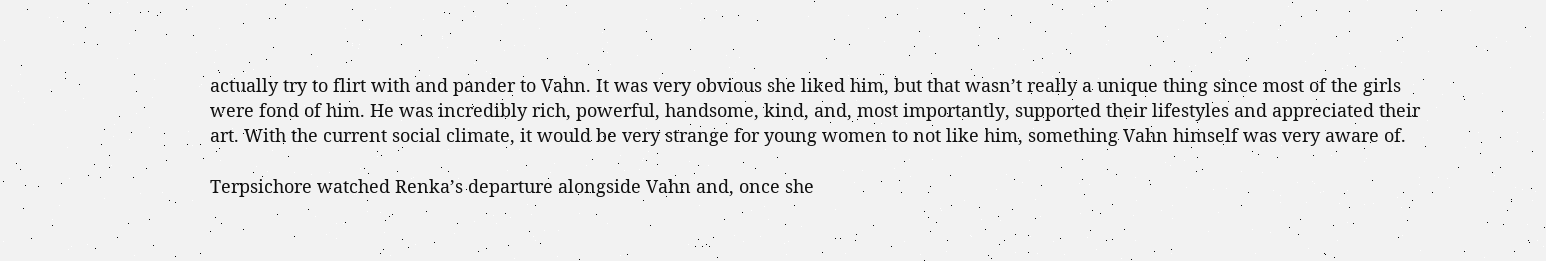actually try to flirt with and pander to Vahn. It was very obvious she liked him, but that wasn’t really a unique thing since most of the girls were fond of him. He was incredibly rich, powerful, handsome, kind, and, most importantly, supported their lifestyles and appreciated their art. With the current social climate, it would be very strange for young women to not like him, something Vahn himself was very aware of.

Terpsichore watched Renka’s departure alongside Vahn and, once she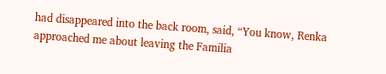had disappeared into the back room, said, “You know, Renka approached me about leaving the Familia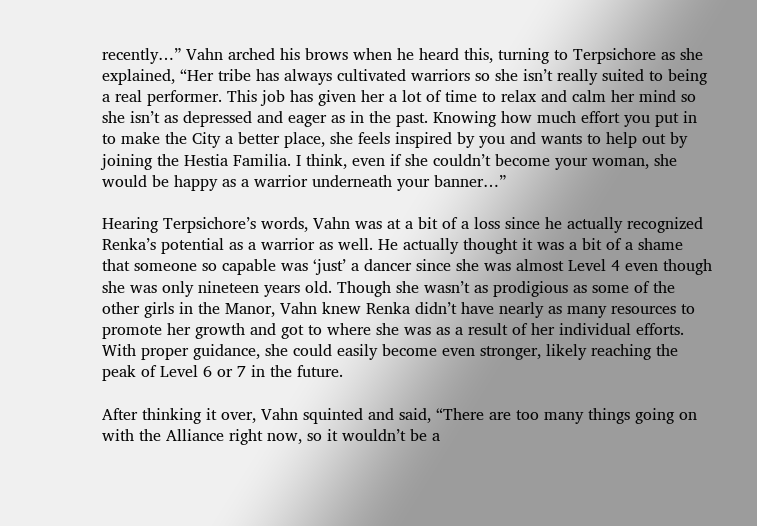recently…” Vahn arched his brows when he heard this, turning to Terpsichore as she explained, “Her tribe has always cultivated warriors so she isn’t really suited to being a real performer. This job has given her a lot of time to relax and calm her mind so she isn’t as depressed and eager as in the past. Knowing how much effort you put in to make the City a better place, she feels inspired by you and wants to help out by joining the Hestia Familia. I think, even if she couldn’t become your woman, she would be happy as a warrior underneath your banner…”

Hearing Terpsichore’s words, Vahn was at a bit of a loss since he actually recognized Renka’s potential as a warrior as well. He actually thought it was a bit of a shame that someone so capable was ‘just’ a dancer since she was almost Level 4 even though she was only nineteen years old. Though she wasn’t as prodigious as some of the other girls in the Manor, Vahn knew Renka didn’t have nearly as many resources to promote her growth and got to where she was as a result of her individual efforts. With proper guidance, she could easily become even stronger, likely reaching the peak of Level 6 or 7 in the future.

After thinking it over, Vahn squinted and said, “There are too many things going on with the Alliance right now, so it wouldn’t be a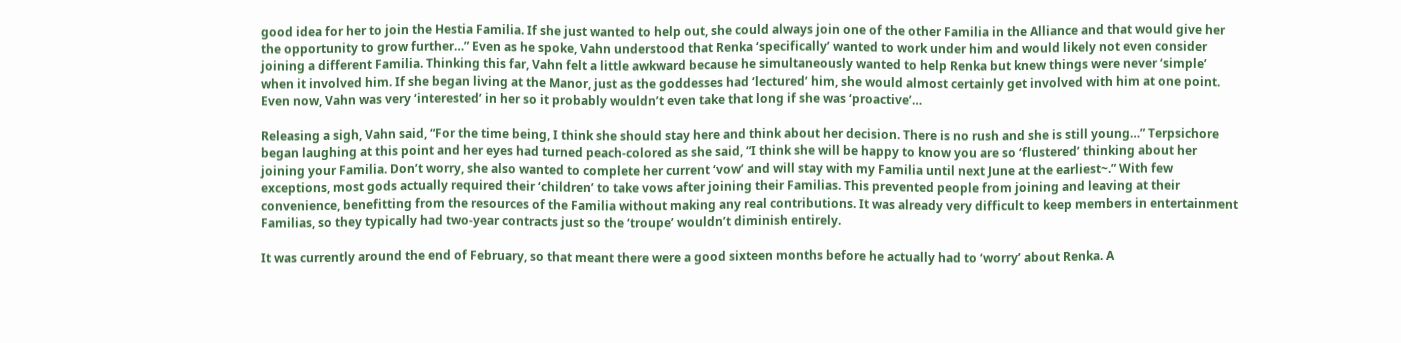good idea for her to join the Hestia Familia. If she just wanted to help out, she could always join one of the other Familia in the Alliance and that would give her the opportunity to grow further…” Even as he spoke, Vahn understood that Renka ‘specifically’ wanted to work under him and would likely not even consider joining a different Familia. Thinking this far, Vahn felt a little awkward because he simultaneously wanted to help Renka but knew things were never ‘simple’ when it involved him. If she began living at the Manor, just as the goddesses had ‘lectured’ him, she would almost certainly get involved with him at one point. Even now, Vahn was very ‘interested’ in her so it probably wouldn’t even take that long if she was ‘proactive’…

Releasing a sigh, Vahn said, “For the time being, I think she should stay here and think about her decision. There is no rush and she is still young…” Terpsichore began laughing at this point and her eyes had turned peach-colored as she said, “I think she will be happy to know you are so ‘flustered’ thinking about her joining your Familia. Don’t worry, she also wanted to complete her current ‘vow’ and will stay with my Familia until next June at the earliest~.” With few exceptions, most gods actually required their ‘children’ to take vows after joining their Familias. This prevented people from joining and leaving at their convenience, benefitting from the resources of the Familia without making any real contributions. It was already very difficult to keep members in entertainment Familias, so they typically had two-year contracts just so the ‘troupe’ wouldn’t diminish entirely.

It was currently around the end of February, so that meant there were a good sixteen months before he actually had to ‘worry’ about Renka. A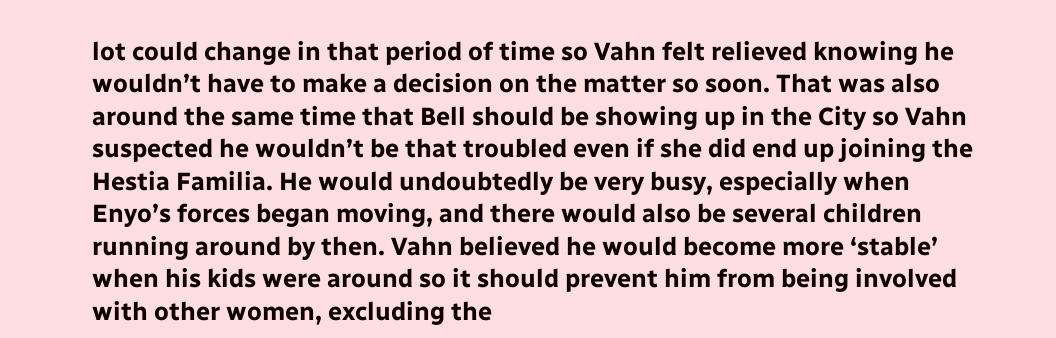lot could change in that period of time so Vahn felt relieved knowing he wouldn’t have to make a decision on the matter so soon. That was also around the same time that Bell should be showing up in the City so Vahn suspected he wouldn’t be that troubled even if she did end up joining the Hestia Familia. He would undoubtedly be very busy, especially when Enyo’s forces began moving, and there would also be several children running around by then. Vahn believed he would become more ‘stable’ when his kids were around so it should prevent him from being involved with other women, excluding the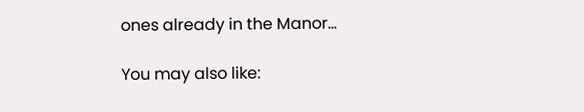ones already in the Manor…

You may also like: